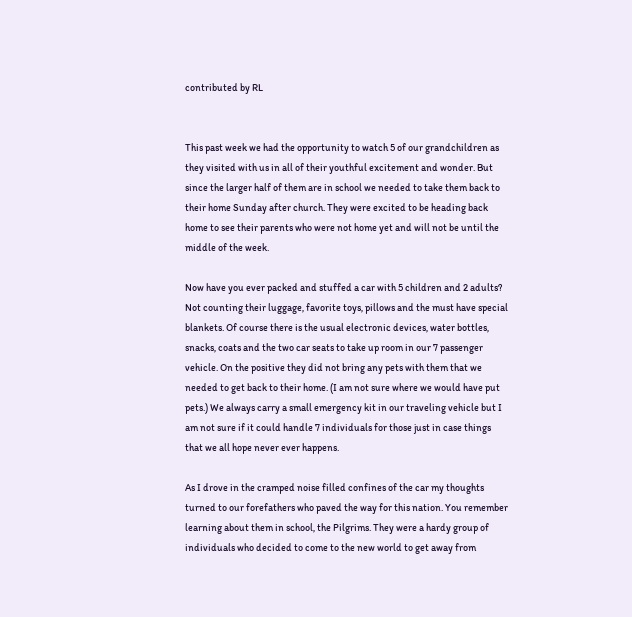contributed by RL


This past week we had the opportunity to watch 5 of our grandchildren as they visited with us in all of their youthful excitement and wonder. But since the larger half of them are in school we needed to take them back to their home Sunday after church. They were excited to be heading back home to see their parents who were not home yet and will not be until the middle of the week.

Now have you ever packed and stuffed a car with 5 children and 2 adults? Not counting their luggage, favorite toys, pillows and the must have special blankets. Of course there is the usual electronic devices, water bottles, snacks, coats and the two car seats to take up room in our 7 passenger vehicle. On the positive they did not bring any pets with them that we needed to get back to their home. (I am not sure where we would have put pets.) We always carry a small emergency kit in our traveling vehicle but I am not sure if it could handle 7 individuals for those just in case things that we all hope never ever happens.

As I drove in the cramped noise filled confines of the car my thoughts turned to our forefathers who paved the way for this nation. You remember learning about them in school, the Pilgrims. They were a hardy group of individuals who decided to come to the new world to get away from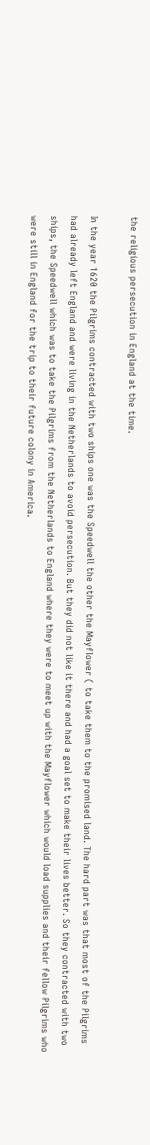the religious persecution in England at the time.

In the year 1620 the Pilgrims contracted with two ships one was the Speedwell the other the Mayflower ( to take them to the promised land. The hard part was that most of the Pilgrims had already left England and were living in the Netherlands to avoid persecution. But they did not like it there and had a goal set to make their lives better. So they contracted with two ships, the Speedwell which was to take the Pilgrims from the Netherlands to England where they were to meet up with the Mayflower which would load supplies and their fellow Pilgrims who were still in England for the trip to their future colony in America.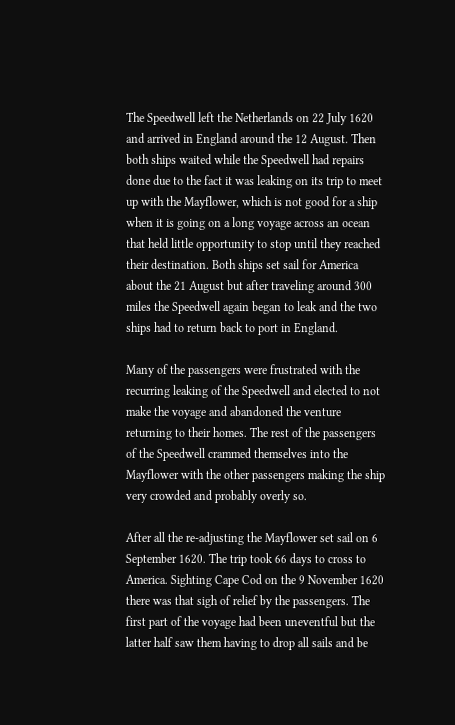The Speedwell left the Netherlands on 22 July 1620 and arrived in England around the 12 August. Then both ships waited while the Speedwell had repairs done due to the fact it was leaking on its trip to meet up with the Mayflower, which is not good for a ship when it is going on a long voyage across an ocean that held little opportunity to stop until they reached their destination. Both ships set sail for America about the 21 August but after traveling around 300 miles the Speedwell again began to leak and the two ships had to return back to port in England.

Many of the passengers were frustrated with the recurring leaking of the Speedwell and elected to not make the voyage and abandoned the venture returning to their homes. The rest of the passengers of the Speedwell crammed themselves into the Mayflower with the other passengers making the ship very crowded and probably overly so.

After all the re-adjusting the Mayflower set sail on 6 September 1620. The trip took 66 days to cross to America. Sighting Cape Cod on the 9 November 1620 there was that sigh of relief by the passengers. The first part of the voyage had been uneventful but the latter half saw them having to drop all sails and be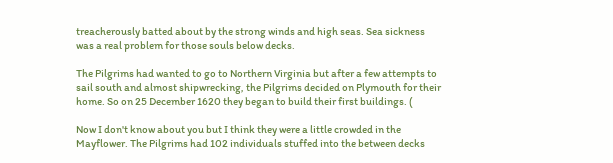treacherously batted about by the strong winds and high seas. Sea sickness was a real problem for those souls below decks.

The Pilgrims had wanted to go to Northern Virginia but after a few attempts to sail south and almost shipwrecking, the Pilgrims decided on Plymouth for their home. So on 25 December 1620 they began to build their first buildings. (

Now I don't know about you but I think they were a little crowded in the Mayflower. The Pilgrims had 102 individuals stuffed into the between decks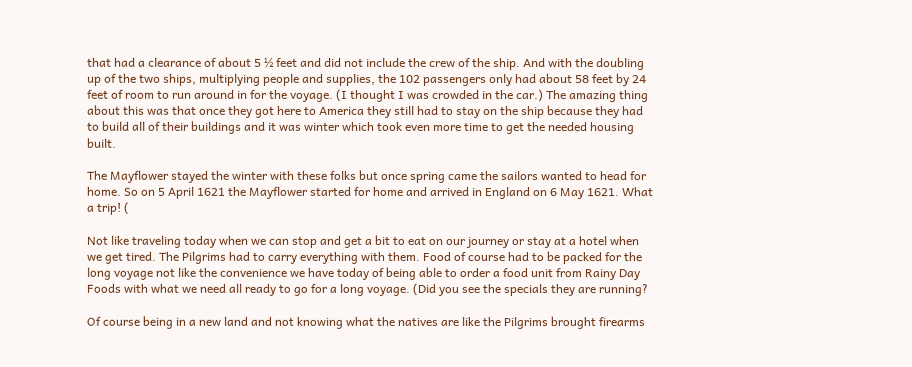that had a clearance of about 5 ½ feet and did not include the crew of the ship. And with the doubling up of the two ships, multiplying people and supplies, the 102 passengers only had about 58 feet by 24 feet of room to run around in for the voyage. (I thought I was crowded in the car.) The amazing thing about this was that once they got here to America they still had to stay on the ship because they had to build all of their buildings and it was winter which took even more time to get the needed housing built.

The Mayflower stayed the winter with these folks but once spring came the sailors wanted to head for home. So on 5 April 1621 the Mayflower started for home and arrived in England on 6 May 1621. What a trip! (

Not like traveling today when we can stop and get a bit to eat on our journey or stay at a hotel when we get tired. The Pilgrims had to carry everything with them. Food of course had to be packed for the long voyage not like the convenience we have today of being able to order a food unit from Rainy Day Foods with what we need all ready to go for a long voyage. (Did you see the specials they are running?

Of course being in a new land and not knowing what the natives are like the Pilgrims brought firearms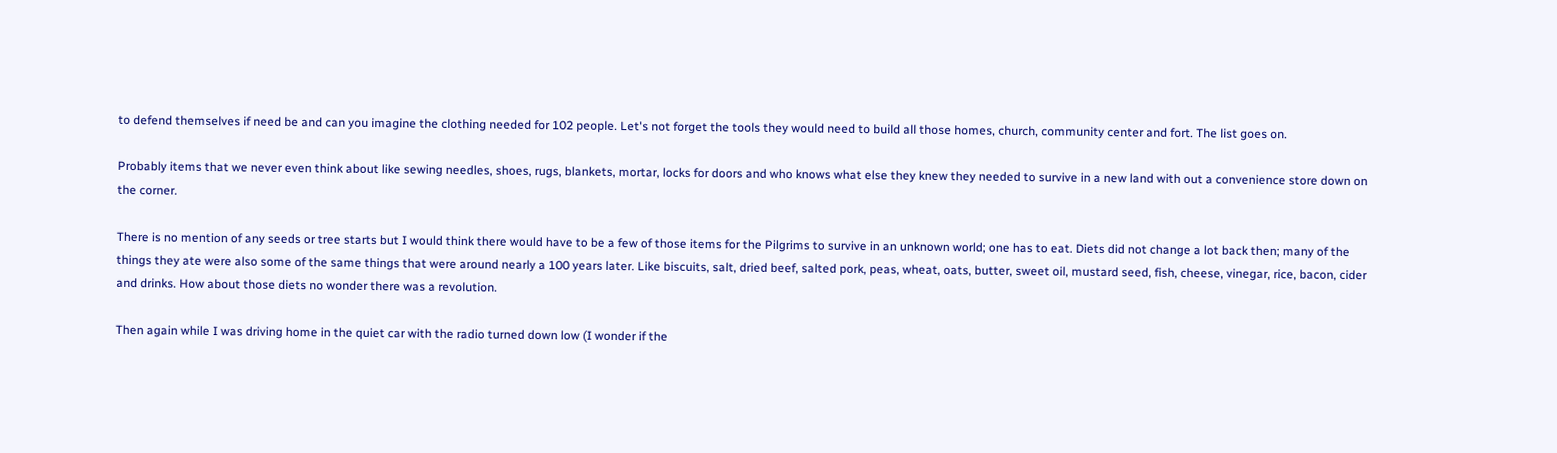to defend themselves if need be and can you imagine the clothing needed for 102 people. Let's not forget the tools they would need to build all those homes, church, community center and fort. The list goes on.

Probably items that we never even think about like sewing needles, shoes, rugs, blankets, mortar, locks for doors and who knows what else they knew they needed to survive in a new land with out a convenience store down on the corner.

There is no mention of any seeds or tree starts but I would think there would have to be a few of those items for the Pilgrims to survive in an unknown world; one has to eat. Diets did not change a lot back then; many of the things they ate were also some of the same things that were around nearly a 100 years later. Like biscuits, salt, dried beef, salted pork, peas, wheat, oats, butter, sweet oil, mustard seed, fish, cheese, vinegar, rice, bacon, cider and drinks. How about those diets no wonder there was a revolution.

Then again while I was driving home in the quiet car with the radio turned down low (I wonder if the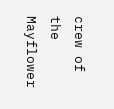crew of the Mayflower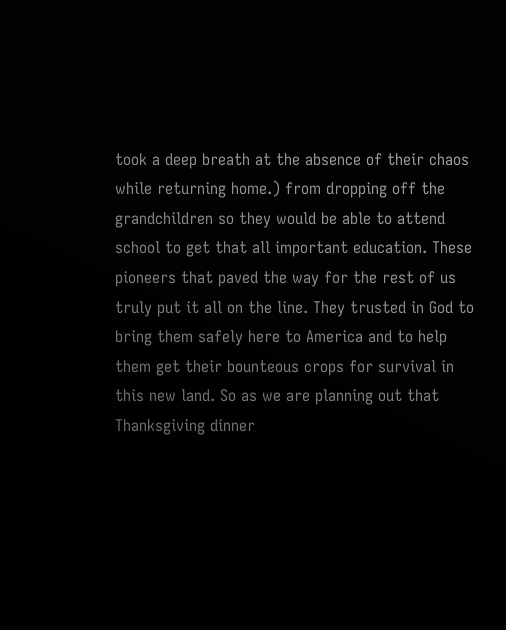took a deep breath at the absence of their chaos while returning home.) from dropping off the grandchildren so they would be able to attend school to get that all important education. These pioneers that paved the way for the rest of us truly put it all on the line. They trusted in God to bring them safely here to America and to help them get their bounteous crops for survival in this new land. So as we are planning out that Thanksgiving dinner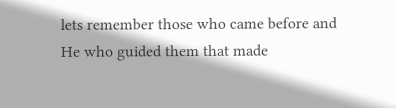lets remember those who came before and He who guided them that made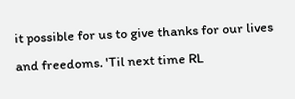it possible for us to give thanks for our lives and freedoms. 'Til next time RL